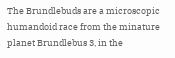The Brundlebuds are a microscopic humandoid race from the minature planet Brundlebus 3, in the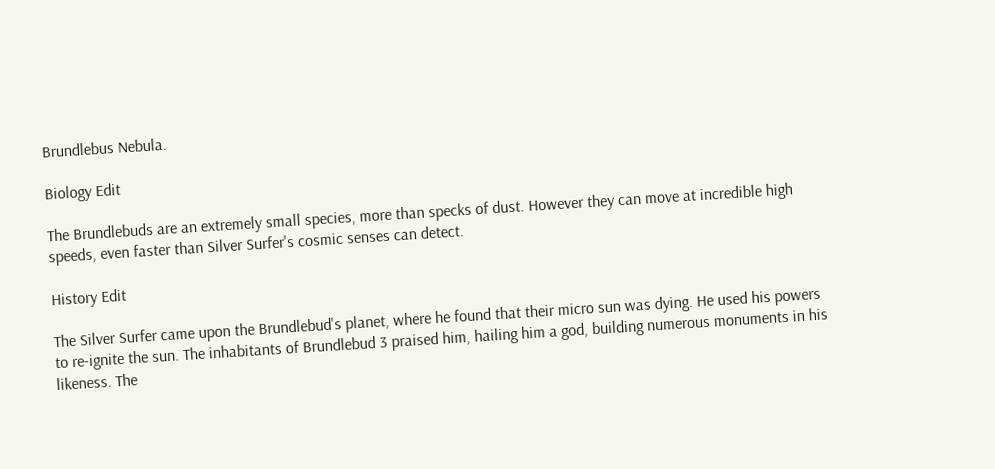Brundlebus Nebula.

Biology Edit

The Brundlebuds are an extremely small species, more than specks of dust. However they can move at incredible high speeds, even faster than Silver Surfer's cosmic senses can detect.

History Edit

The Silver Surfer came upon the Brundlebud's planet, where he found that their micro sun was dying. He used his powers to re-ignite the sun. The inhabitants of Brundlebud 3 praised him, hailing him a god, building numerous monuments in his likeness. The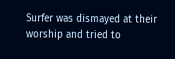Surfer was dismayed at their worship and tried to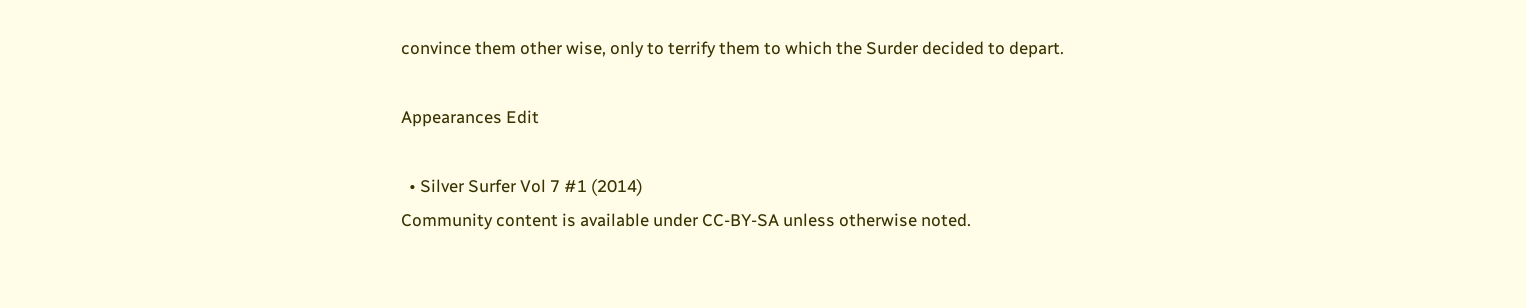convince them other wise, only to terrify them to which the Surder decided to depart.

Appearances Edit

  • Silver Surfer Vol 7 #1 (2014)
Community content is available under CC-BY-SA unless otherwise noted.